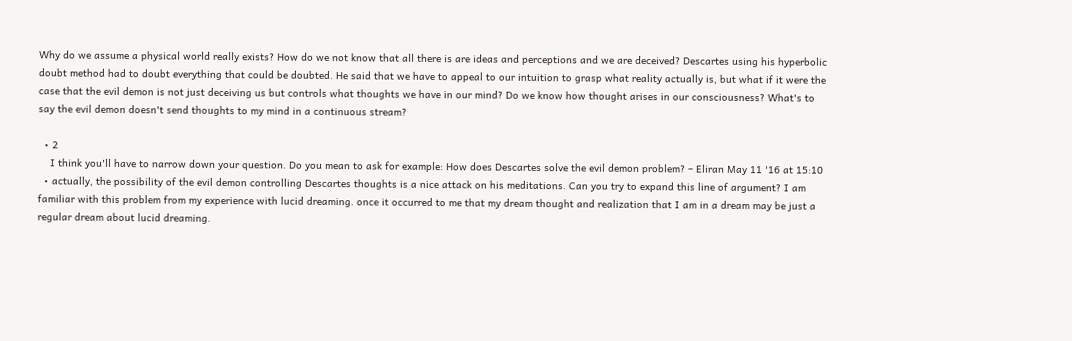Why do we assume a physical world really exists? How do we not know that all there is are ideas and perceptions and we are deceived? Descartes using his hyperbolic doubt method had to doubt everything that could be doubted. He said that we have to appeal to our intuition to grasp what reality actually is, but what if it were the case that the evil demon is not just deceiving us but controls what thoughts we have in our mind? Do we know how thought arises in our consciousness? What's to say the evil demon doesn't send thoughts to my mind in a continuous stream?

  • 2
    I think you'll have to narrow down your question. Do you mean to ask for example: How does Descartes solve the evil demon problem? – Eliran May 11 '16 at 15:10
  • actually, the possibility of the evil demon controlling Descartes thoughts is a nice attack on his meditations. Can you try to expand this line of argument? I am familiar with this problem from my experience with lucid dreaming. once it occurred to me that my dream thought and realization that I am in a dream may be just a regular dream about lucid dreaming.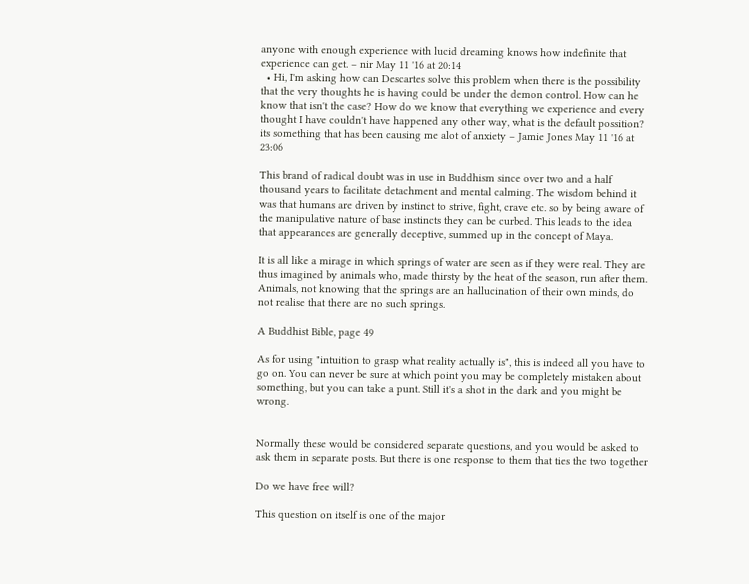anyone with enough experience with lucid dreaming knows how indefinite that experience can get. – nir May 11 '16 at 20:14
  • Hi, I'm asking how can Descartes solve this problem when there is the possibility that the very thoughts he is having could be under the demon control. How can he know that isn't the case? How do we know that everything we experience and every thought I have couldn't have happened any other way, what is the default possition? its something that has been causing me alot of anxiety – Jamie Jones May 11 '16 at 23:06

This brand of radical doubt was in use in Buddhism since over two and a half thousand years to facilitate detachment and mental calming. The wisdom behind it was that humans are driven by instinct to strive, fight, crave etc. so by being aware of the manipulative nature of base instincts they can be curbed. This leads to the idea that appearances are generally deceptive, summed up in the concept of Maya.

It is all like a mirage in which springs of water are seen as if they were real. They are thus imagined by animals who, made thirsty by the heat of the season, run after them. Animals, not knowing that the springs are an hallucination of their own minds, do not realise that there are no such springs.

A Buddhist Bible, page 49

As for using "intuition to grasp what reality actually is", this is indeed all you have to go on. You can never be sure at which point you may be completely mistaken about something, but you can take a punt. Still it's a shot in the dark and you might be wrong.


Normally these would be considered separate questions, and you would be asked to ask them in separate posts. But there is one response to them that ties the two together

Do we have free will?

This question on itself is one of the major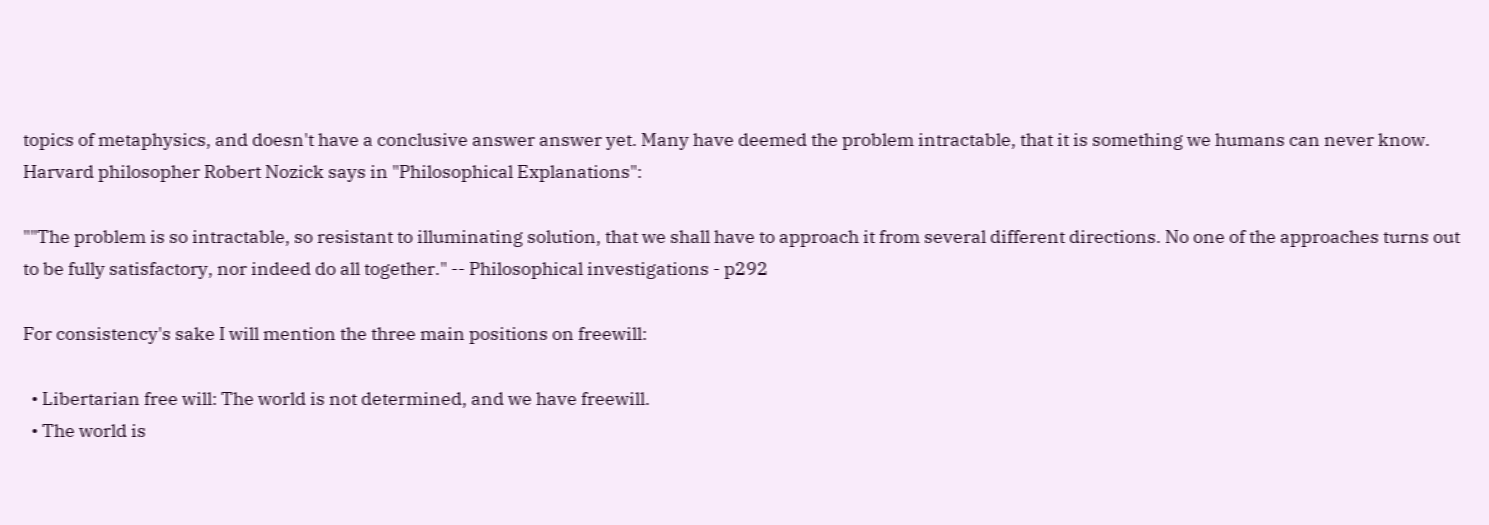topics of metaphysics, and doesn't have a conclusive answer answer yet. Many have deemed the problem intractable, that it is something we humans can never know. Harvard philosopher Robert Nozick says in "Philosophical Explanations":

""The problem is so intractable, so resistant to illuminating solution, that we shall have to approach it from several different directions. No one of the approaches turns out to be fully satisfactory, nor indeed do all together." -- Philosophical investigations - p292

For consistency's sake I will mention the three main positions on freewill:

  • Libertarian free will: The world is not determined, and we have freewill.
  • The world is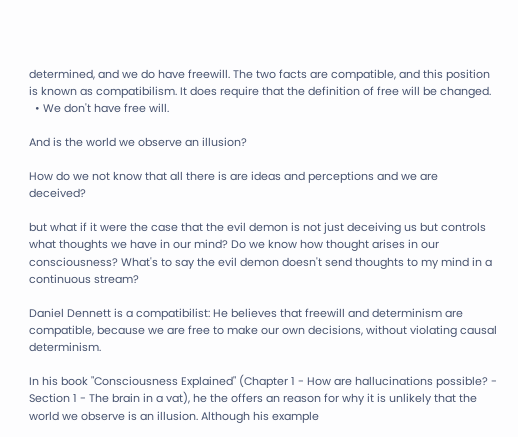determined, and we do have freewill. The two facts are compatible, and this position is known as compatibilism. It does require that the definition of free will be changed.
  • We don't have free will.

And is the world we observe an illusion?

How do we not know that all there is are ideas and perceptions and we are deceived?

but what if it were the case that the evil demon is not just deceiving us but controls what thoughts we have in our mind? Do we know how thought arises in our consciousness? What's to say the evil demon doesn't send thoughts to my mind in a continuous stream?

Daniel Dennett is a compatibilist: He believes that freewill and determinism are compatible, because we are free to make our own decisions, without violating causal determinism.

In his book "Consciousness Explained" (Chapter 1 - How are hallucinations possible? - Section 1 - The brain in a vat), he the offers an reason for why it is unlikely that the world we observe is an illusion. Although his example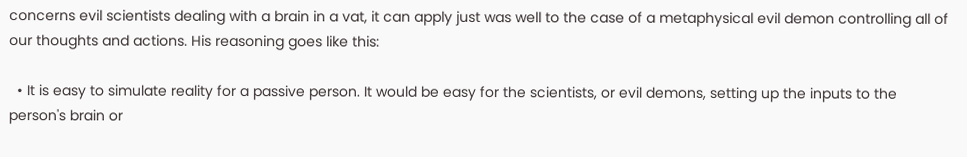concerns evil scientists dealing with a brain in a vat, it can apply just was well to the case of a metaphysical evil demon controlling all of our thoughts and actions. His reasoning goes like this:

  • It is easy to simulate reality for a passive person. It would be easy for the scientists, or evil demons, setting up the inputs to the person's brain or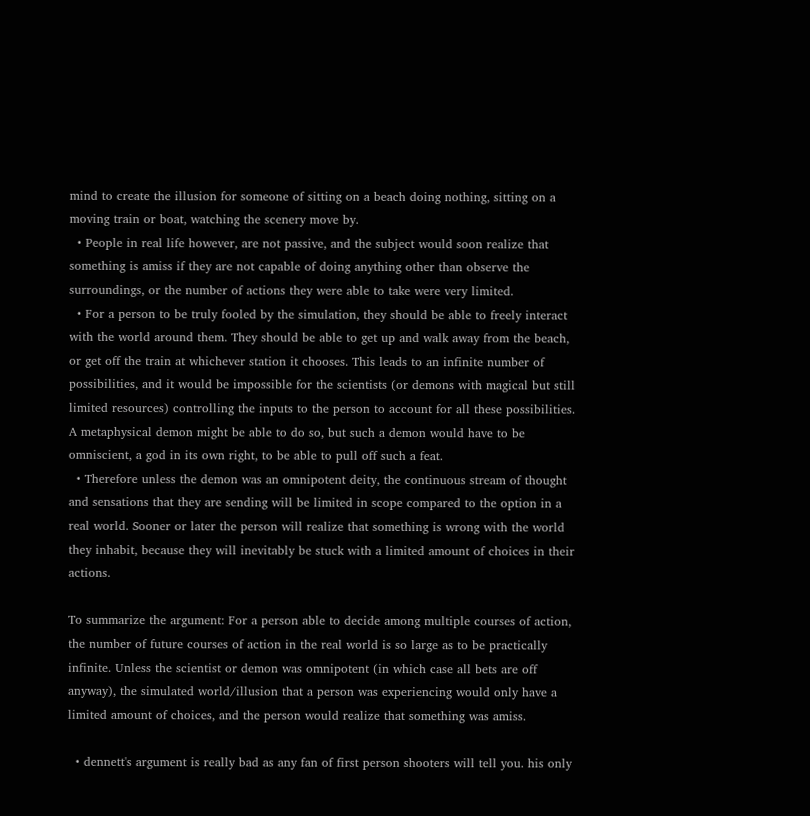mind to create the illusion for someone of sitting on a beach doing nothing, sitting on a moving train or boat, watching the scenery move by.
  • People in real life however, are not passive, and the subject would soon realize that something is amiss if they are not capable of doing anything other than observe the surroundings, or the number of actions they were able to take were very limited.
  • For a person to be truly fooled by the simulation, they should be able to freely interact with the world around them. They should be able to get up and walk away from the beach, or get off the train at whichever station it chooses. This leads to an infinite number of possibilities, and it would be impossible for the scientists (or demons with magical but still limited resources) controlling the inputs to the person to account for all these possibilities. A metaphysical demon might be able to do so, but such a demon would have to be omniscient, a god in its own right, to be able to pull off such a feat.
  • Therefore unless the demon was an omnipotent deity, the continuous stream of thought and sensations that they are sending will be limited in scope compared to the option in a real world. Sooner or later the person will realize that something is wrong with the world they inhabit, because they will inevitably be stuck with a limited amount of choices in their actions.

To summarize the argument: For a person able to decide among multiple courses of action, the number of future courses of action in the real world is so large as to be practically infinite. Unless the scientist or demon was omnipotent (in which case all bets are off anyway), the simulated world/illusion that a person was experiencing would only have a limited amount of choices, and the person would realize that something was amiss.

  • dennett's argument is really bad as any fan of first person shooters will tell you. his only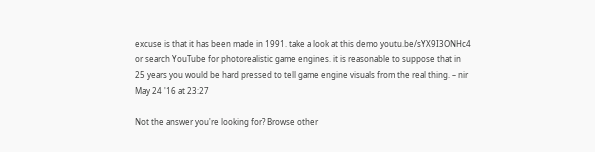excuse is that it has been made in 1991. take a look at this demo youtu.be/sYX9I3ONHc4 or search YouTube for photorealistic game engines. it is reasonable to suppose that in 25 years you would be hard pressed to tell game engine visuals from the real thing. – nir May 24 '16 at 23:27

Not the answer you're looking for? Browse other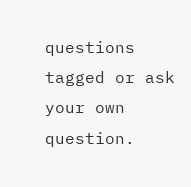questions tagged or ask your own question.